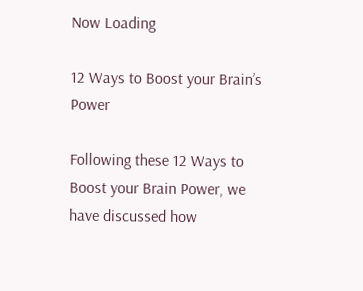Now Loading

12 Ways to Boost your Brain’s Power

Following these 12 Ways to Boost your Brain Power, we have discussed how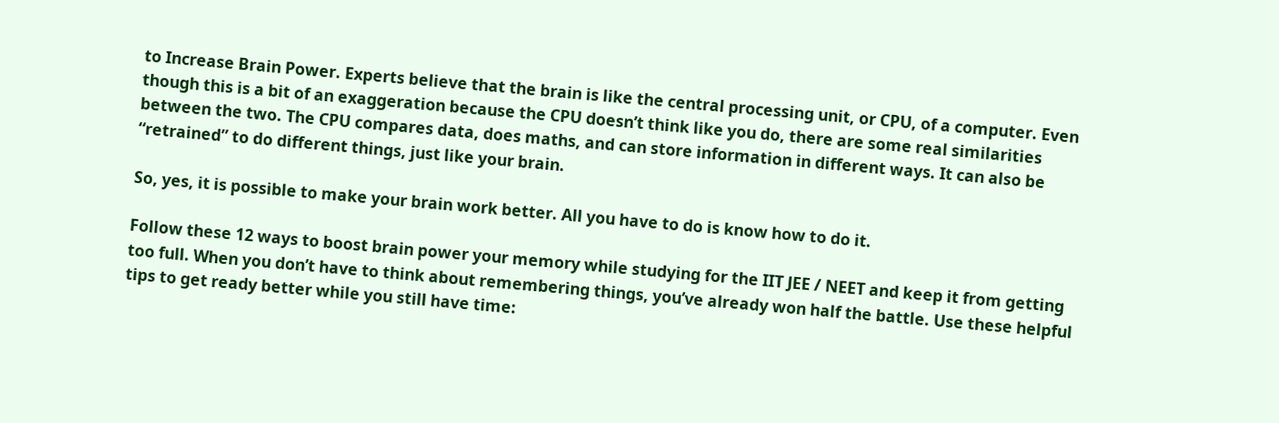to Increase Brain Power. Experts believe that the brain is like the central processing unit, or CPU, of a computer. Even though this is a bit of an exaggeration because the CPU doesn’t think like you do, there are some real similarities between the two. The CPU compares data, does maths, and can store information in different ways. It can also be “retrained” to do different things, just like your brain.

So, yes, it is possible to make your brain work better. All you have to do is know how to do it.

Follow these 12 ways to boost brain power your memory while studying for the IIT JEE / NEET and keep it from getting too full. When you don’t have to think about remembering things, you’ve already won half the battle. Use these helpful tips to get ready better while you still have time: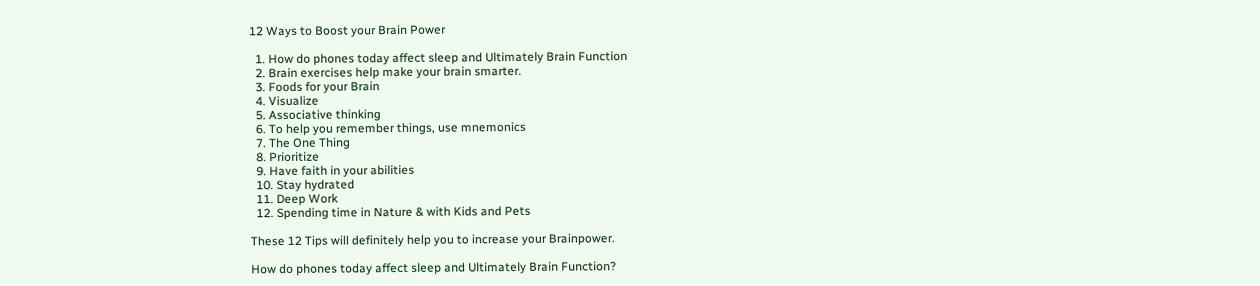12 Ways to Boost your Brain Power

  1. How do phones today affect sleep and Ultimately Brain Function
  2. Brain exercises help make your brain smarter.
  3. Foods for your Brain
  4. Visualize
  5. Associative thinking
  6. To help you remember things, use mnemonics
  7. The One Thing
  8. Prioritize
  9. Have faith in your abilities
  10. Stay hydrated
  11. Deep Work
  12. Spending time in Nature & with Kids and Pets

These 12 Tips will definitely help you to increase your Brainpower.

How do phones today affect sleep and Ultimately Brain Function?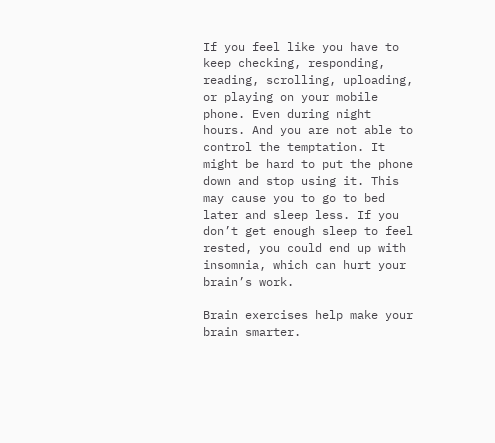If you feel like you have to keep checking, responding, reading, scrolling, uploading, or playing on your mobile phone. Even during night hours. And you are not able to control the temptation. It might be hard to put the phone down and stop using it. This may cause you to go to bed later and sleep less. If you don’t get enough sleep to feel rested, you could end up with insomnia, which can hurt your brain’s work.

Brain exercises help make your brain smarter.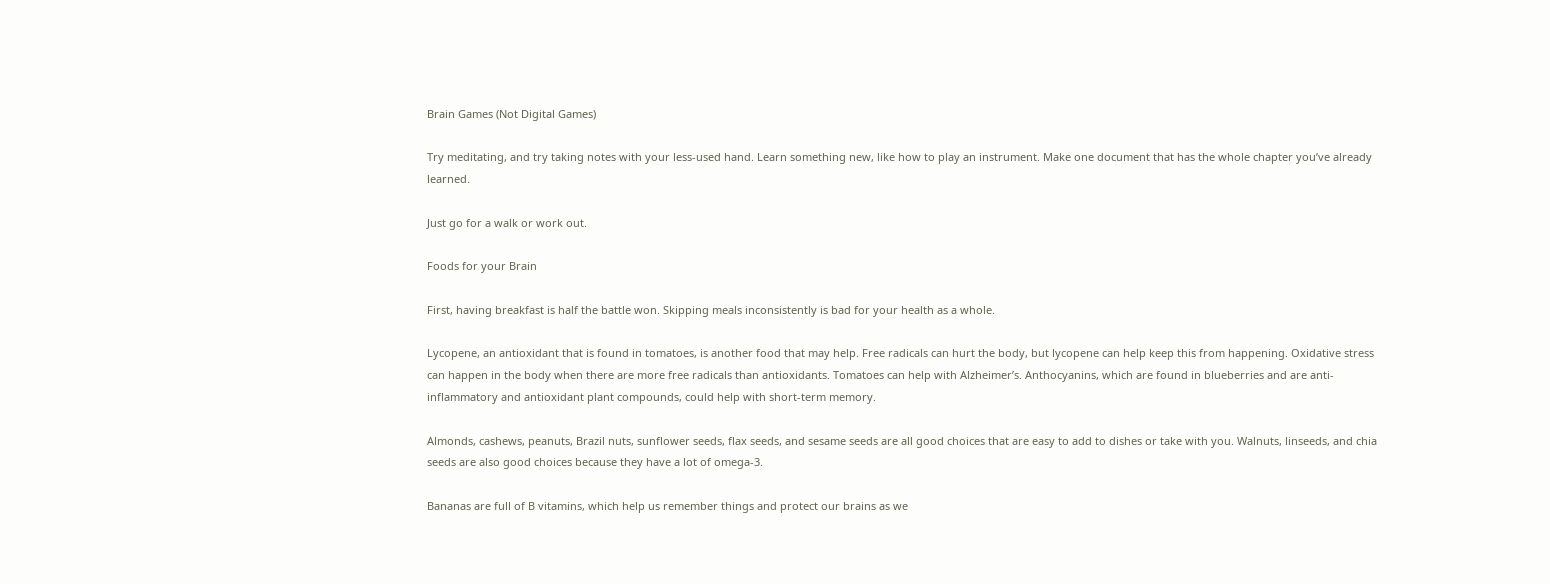Brain Games (Not Digital Games)

Try meditating, and try taking notes with your less-used hand. Learn something new, like how to play an instrument. Make one document that has the whole chapter you’ve already learned.

Just go for a walk or work out.

Foods for your Brain

First, having breakfast is half the battle won. Skipping meals inconsistently is bad for your health as a whole.

Lycopene, an antioxidant that is found in tomatoes, is another food that may help. Free radicals can hurt the body, but lycopene can help keep this from happening. Oxidative stress can happen in the body when there are more free radicals than antioxidants. Tomatoes can help with Alzheimer’s. Anthocyanins, which are found in blueberries and are anti-inflammatory and antioxidant plant compounds, could help with short-term memory.

Almonds, cashews, peanuts, Brazil nuts, sunflower seeds, flax seeds, and sesame seeds are all good choices that are easy to add to dishes or take with you. Walnuts, linseeds, and chia seeds are also good choices because they have a lot of omega-3.

Bananas are full of B vitamins, which help us remember things and protect our brains as we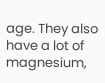age. They also have a lot of magnesium,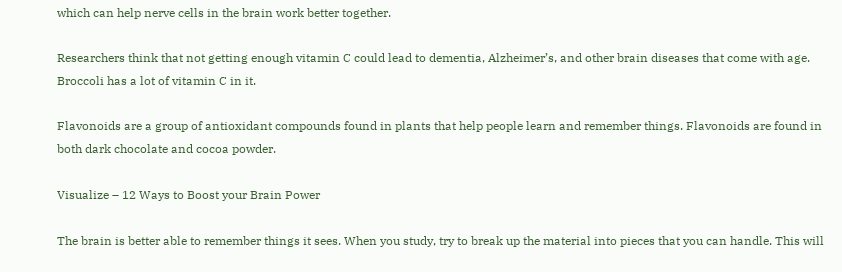which can help nerve cells in the brain work better together.

Researchers think that not getting enough vitamin C could lead to dementia, Alzheimer’s, and other brain diseases that come with age. Broccoli has a lot of vitamin C in it.

Flavonoids are a group of antioxidant compounds found in plants that help people learn and remember things. Flavonoids are found in both dark chocolate and cocoa powder.

Visualize – 12 Ways to Boost your Brain Power

The brain is better able to remember things it sees. When you study, try to break up the material into pieces that you can handle. This will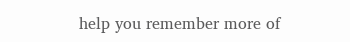help you remember more of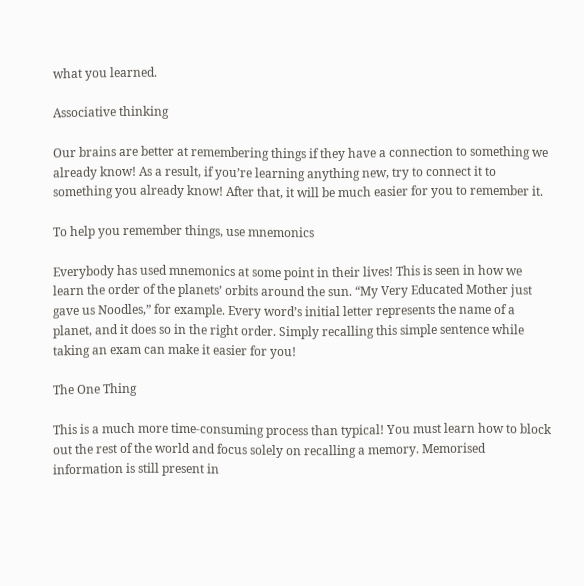what you learned.

Associative thinking

Our brains are better at remembering things if they have a connection to something we already know! As a result, if you’re learning anything new, try to connect it to something you already know! After that, it will be much easier for you to remember it.

To help you remember things, use mnemonics

Everybody has used mnemonics at some point in their lives! This is seen in how we learn the order of the planets’ orbits around the sun. “My Very Educated Mother just gave us Noodles,” for example. Every word’s initial letter represents the name of a planet, and it does so in the right order. Simply recalling this simple sentence while taking an exam can make it easier for you!

The One Thing

This is a much more time-consuming process than typical! You must learn how to block out the rest of the world and focus solely on recalling a memory. Memorised information is still present in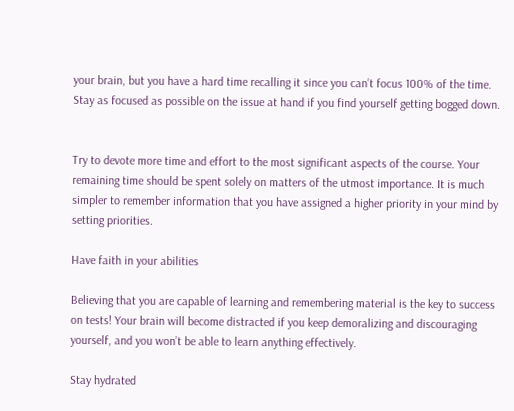your brain, but you have a hard time recalling it since you can’t focus 100% of the time. Stay as focused as possible on the issue at hand if you find yourself getting bogged down.


Try to devote more time and effort to the most significant aspects of the course. Your remaining time should be spent solely on matters of the utmost importance. It is much simpler to remember information that you have assigned a higher priority in your mind by setting priorities.

Have faith in your abilities

Believing that you are capable of learning and remembering material is the key to success on tests! Your brain will become distracted if you keep demoralizing and discouraging yourself, and you won’t be able to learn anything effectively.

Stay hydrated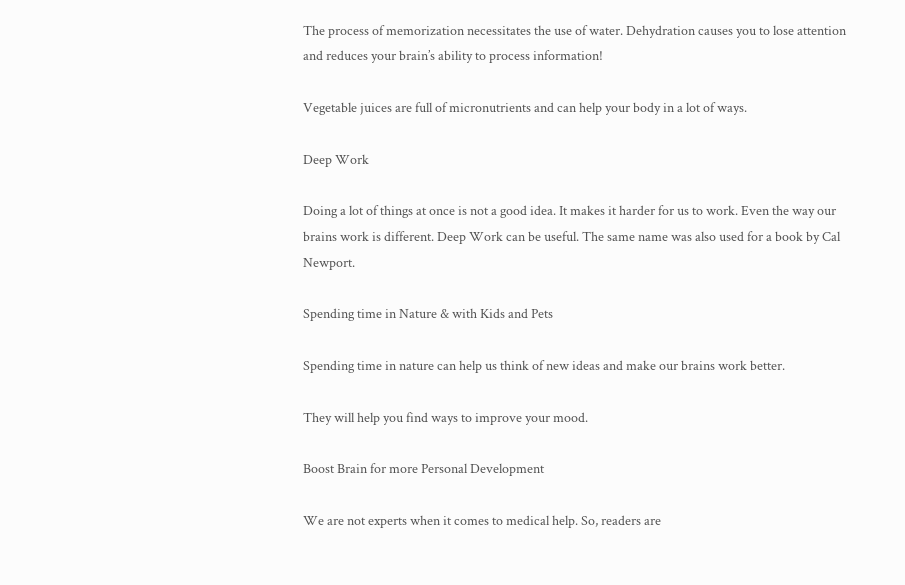The process of memorization necessitates the use of water. Dehydration causes you to lose attention and reduces your brain’s ability to process information!

Vegetable juices are full of micronutrients and can help your body in a lot of ways.

Deep Work

Doing a lot of things at once is not a good idea. It makes it harder for us to work. Even the way our brains work is different. Deep Work can be useful. The same name was also used for a book by Cal Newport.

Spending time in Nature & with Kids and Pets

Spending time in nature can help us think of new ideas and make our brains work better.

They will help you find ways to improve your mood.

Boost Brain for more Personal Development

We are not experts when it comes to medical help. So, readers are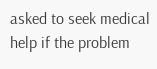asked to seek medical help if the problem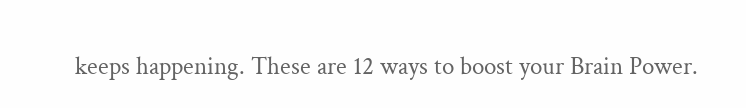keeps happening. These are 12 ways to boost your Brain Power.